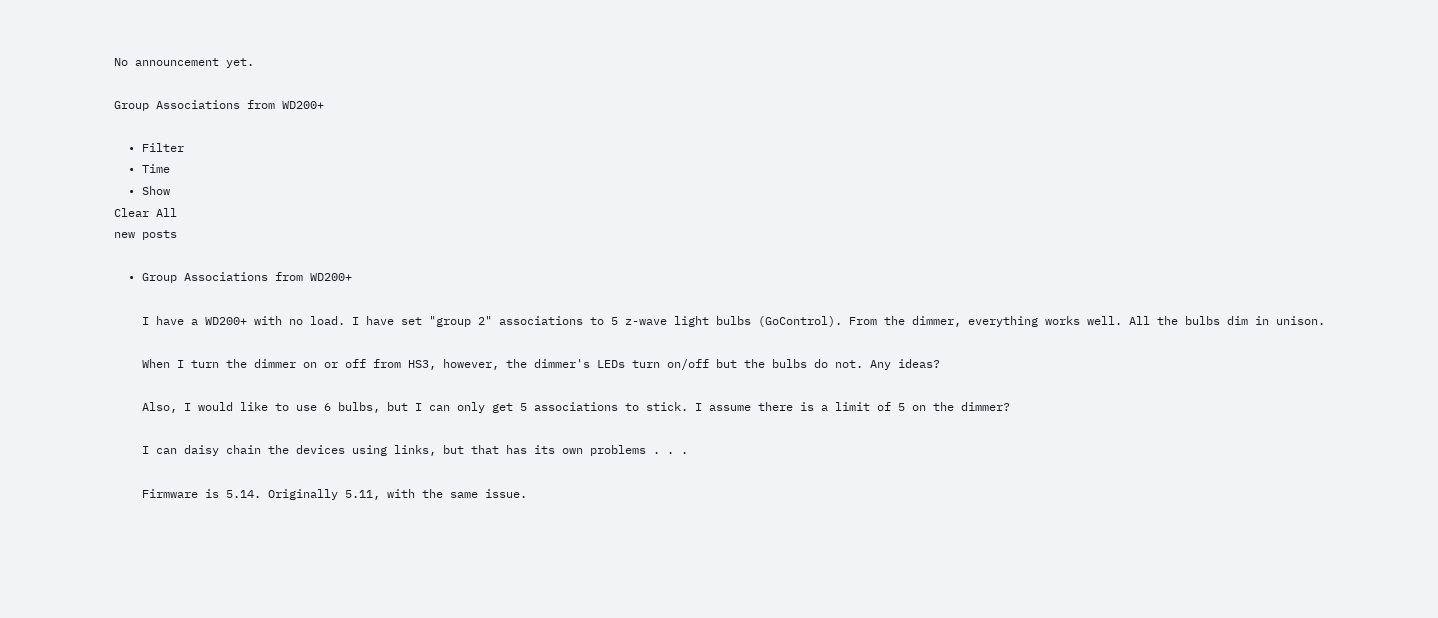No announcement yet.

Group Associations from WD200+

  • Filter
  • Time
  • Show
Clear All
new posts

  • Group Associations from WD200+

    I have a WD200+ with no load. I have set "group 2" associations to 5 z-wave light bulbs (GoControl). From the dimmer, everything works well. All the bulbs dim in unison.

    When I turn the dimmer on or off from HS3, however, the dimmer's LEDs turn on/off but the bulbs do not. Any ideas?

    Also, I would like to use 6 bulbs, but I can only get 5 associations to stick. I assume there is a limit of 5 on the dimmer?

    I can daisy chain the devices using links, but that has its own problems . . .

    Firmware is 5.14. Originally 5.11, with the same issue.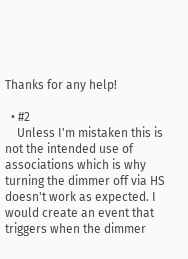Thanks for any help!

  • #2
    Unless I'm mistaken this is not the intended use of associations which is why turning the dimmer off via HS doesn't work as expected. I would create an event that triggers when the dimmer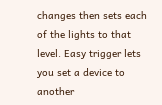changes then sets each of the lights to that level. Easy trigger lets you set a device to another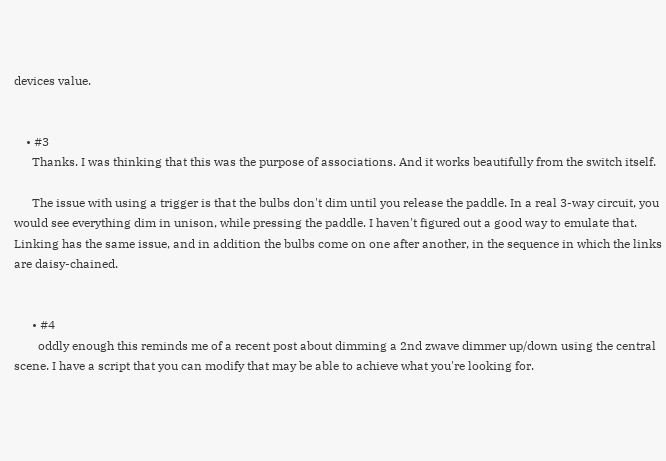devices value.


    • #3
      Thanks. I was thinking that this was the purpose of associations. And it works beautifully from the switch itself.

      The issue with using a trigger is that the bulbs don't dim until you release the paddle. In a real 3-way circuit, you would see everything dim in unison, while pressing the paddle. I haven't figured out a good way to emulate that. Linking has the same issue, and in addition the bulbs come on one after another, in the sequence in which the links are daisy-chained.


      • #4
        oddly enough this reminds me of a recent post about dimming a 2nd zwave dimmer up/down using the central scene. I have a script that you can modify that may be able to achieve what you're looking for.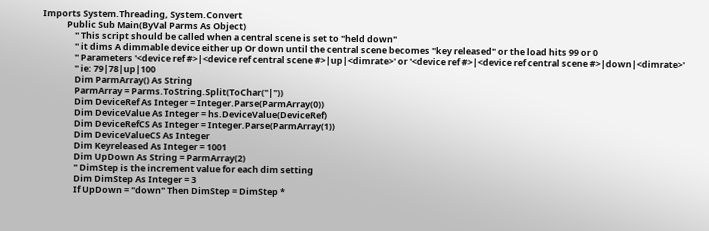Imports System.Threading, System.Convert
            Public Sub Main(ByVal Parms As Object)
                '' This script should be called when a central scene is set to "held down"
                '' it dims A dimmable device either up Or down until the central scene becomes "key released" or the load hits 99 or 0
                '' Parameters '<device ref #>|<device ref central scene #>|up|<dimrate>' or '<device ref #>|<device ref central scene #>|down|<dimrate>'
                '' ie: 79|78|up|100
                Dim ParmArray() As String
                ParmArray = Parms.ToString.Split(ToChar("|"))
                Dim DeviceRef As Integer = Integer.Parse(ParmArray(0))
                Dim DeviceValue As Integer = hs.DeviceValue(DeviceRef)
                Dim DeviceRefCS As Integer = Integer.Parse(ParmArray(1))
                Dim DeviceValueCS As Integer
                Dim Keyreleased As Integer = 1001
                Dim UpDown As String = ParmArray(2)
                '' DimStep is the increment value for each dim setting
                Dim DimStep As Integer = 3
                If UpDown = "down" Then DimStep = DimStep *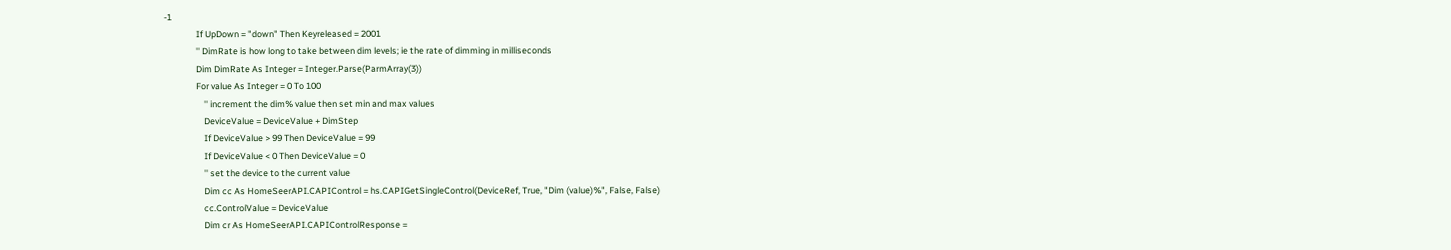-1
                If UpDown = "down" Then Keyreleased = 2001
                '' DimRate is how long to take between dim levels; ie the rate of dimming in milliseconds
                Dim DimRate As Integer = Integer.Parse(ParmArray(3))
                For value As Integer = 0 To 100
                    '' increment the dim% value then set min and max values
                    DeviceValue = DeviceValue + DimStep
                    If DeviceValue > 99 Then DeviceValue = 99
                    If DeviceValue < 0 Then DeviceValue = 0
                    '' set the device to the current value
                    Dim cc As HomeSeerAPI.CAPIControl = hs.CAPIGetSingleControl(DeviceRef, True, "Dim (value)%", False, False)
                    cc.ControlValue = DeviceValue
                    Dim cr As HomeSeerAPI.CAPIControlResponse =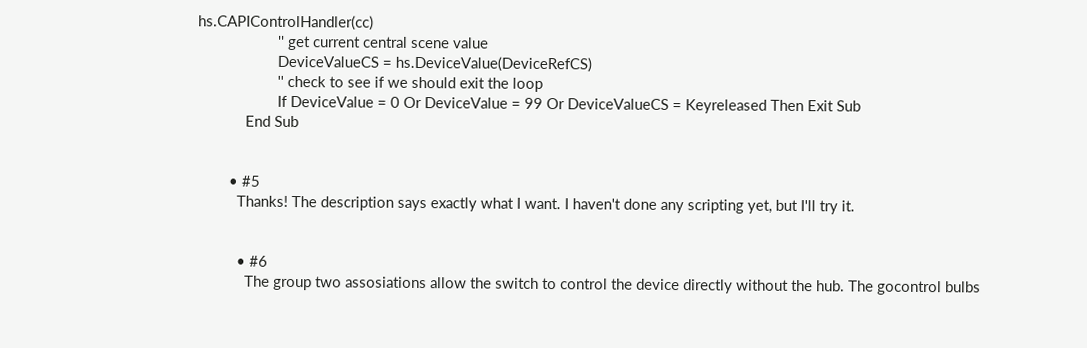hs.CAPIControlHandler(cc)
                    '' get current central scene value
                    DeviceValueCS = hs.DeviceValue(DeviceRefCS)
                    '' check to see if we should exit the loop
                    If DeviceValue = 0 Or DeviceValue = 99 Or DeviceValueCS = Keyreleased Then Exit Sub
            End Sub


        • #5
          Thanks! The description says exactly what I want. I haven't done any scripting yet, but I'll try it.


          • #6
            The group two assosiations allow the switch to control the device directly without the hub. The gocontrol bulbs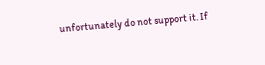unfortunately do not support it. If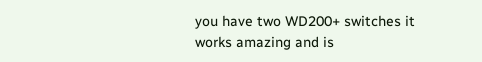you have two WD200+ switches it works amazing and is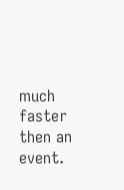much faster then an event.